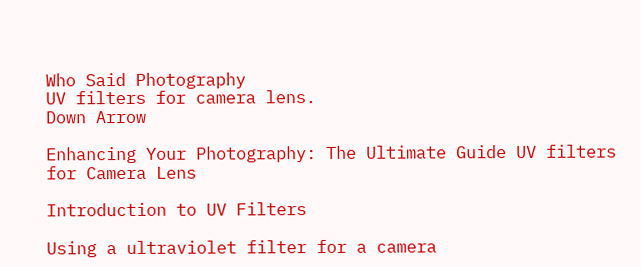Who Said Photography
UV filters for camera lens.
Down Arrow

Enhancing Your Photography: The Ultimate Guide UV filters for Camera Lens

Introduction to UV Filters

Using a ultraviolet filter for a camera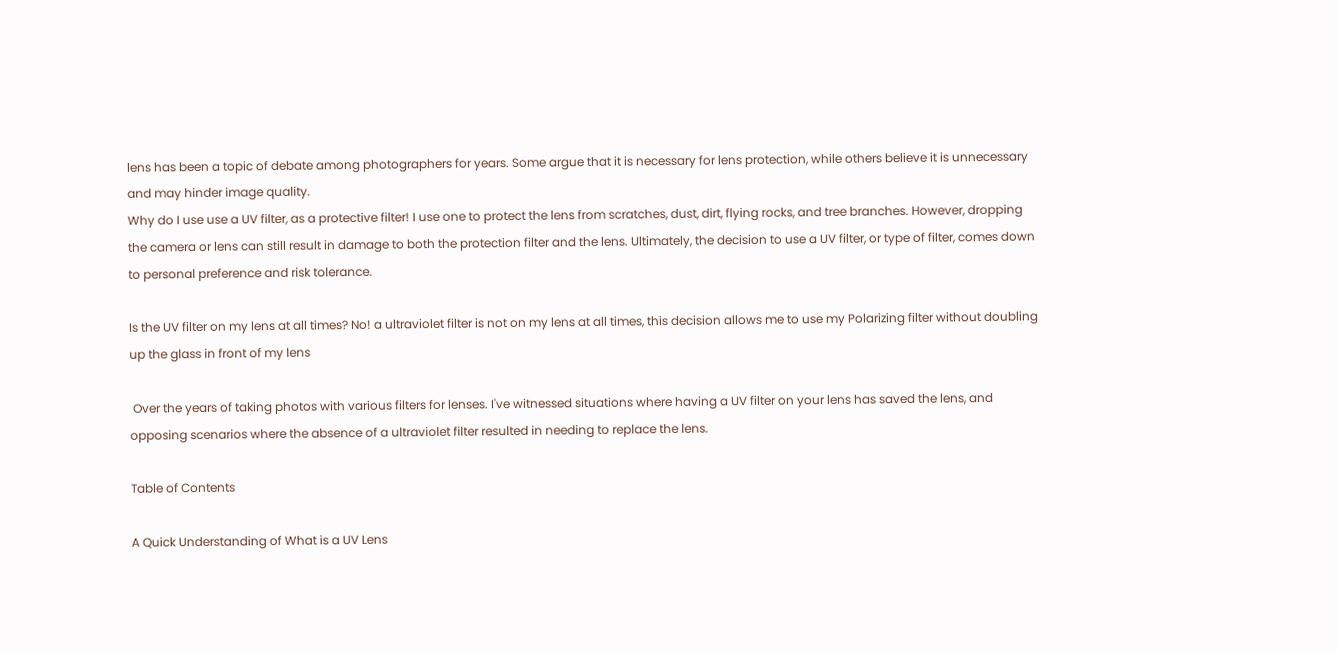lens has been a topic of debate among photographers for years. Some argue that it is necessary for lens protection, while others believe it is unnecessary and may hinder image quality.
Why do I use use a UV filter, as a protective filter! I use one to protect the lens from scratches, dust, dirt, flying rocks, and tree branches. However, dropping the camera or lens can still result in damage to both the protection filter and the lens. Ultimately, the decision to use a UV filter, or type of filter, comes down to personal preference and risk tolerance.

Is the UV filter on my lens at all times? No! a ultraviolet filter is not on my lens at all times, this decision allows me to use my Polarizing filter without doubling up the glass in front of my lens

 Over the years of taking photos with various filters for lenses. I've witnessed situations where having a UV filter on your lens has saved the lens, and opposing scenarios where the absence of a ultraviolet filter resulted in needing to replace the lens.

Table of Contents

A Quick Understanding of What is a UV Lens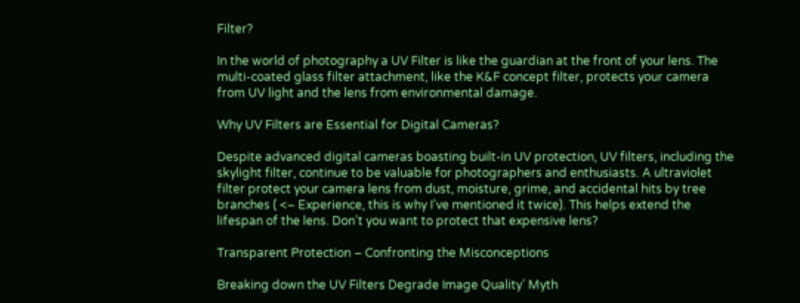Filter?

In the world of photography a UV Filter is like the guardian at the front of your lens. The multi-coated glass filter attachment, like the K&F concept filter, protects your camera from UV light and the lens from environmental damage.

Why UV Filters are Essential for Digital Cameras?

Despite advanced digital cameras boasting built-in UV protection, UV filters, including the skylight filter, continue to be valuable for photographers and enthusiasts. A ultraviolet filter protect your camera lens from dust, moisture, grime, and accidental hits by tree branches ( <– Experience, this is why I’ve mentioned it twice). This helps extend the lifespan of the lens. Don’t you want to protect that expensive lens?

Transparent Protection – Confronting the Misconceptions

Breaking down the UV Filters Degrade Image Quality’ Myth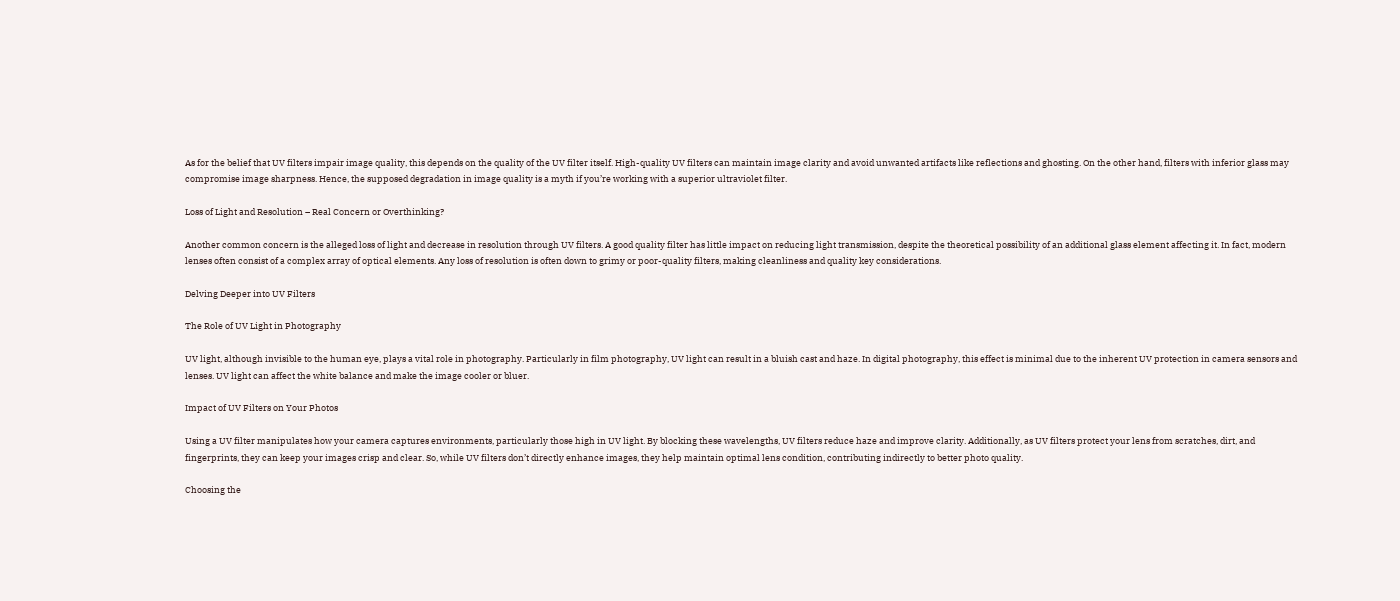As for the belief that UV filters impair image quality, this depends on the quality of the UV filter itself. High-quality UV filters can maintain image clarity and avoid unwanted artifacts like reflections and ghosting. On the other hand, filters with inferior glass may compromise image sharpness. Hence, the supposed degradation in image quality is a myth if you’re working with a superior ultraviolet filter.

Loss of Light and Resolution – Real Concern or Overthinking?

Another common concern is the alleged loss of light and decrease in resolution through UV filters. A good quality filter has little impact on reducing light transmission, despite the theoretical possibility of an additional glass element affecting it. In fact, modern lenses often consist of a complex array of optical elements. Any loss of resolution is often down to grimy or poor-quality filters, making cleanliness and quality key considerations.

Delving Deeper into UV Filters

The Role of UV Light in Photography

UV light, although invisible to the human eye, plays a vital role in photography. Particularly in film photography, UV light can result in a bluish cast and haze. In digital photography, this effect is minimal due to the inherent UV protection in camera sensors and lenses. UV light can affect the white balance and make the image cooler or bluer.

Impact of UV Filters on Your Photos

Using a UV filter manipulates how your camera captures environments, particularly those high in UV light. By blocking these wavelengths, UV filters reduce haze and improve clarity. Additionally, as UV filters protect your lens from scratches, dirt, and fingerprints, they can keep your images crisp and clear. So, while UV filters don’t directly enhance images, they help maintain optimal lens condition, contributing indirectly to better photo quality.

Choosing the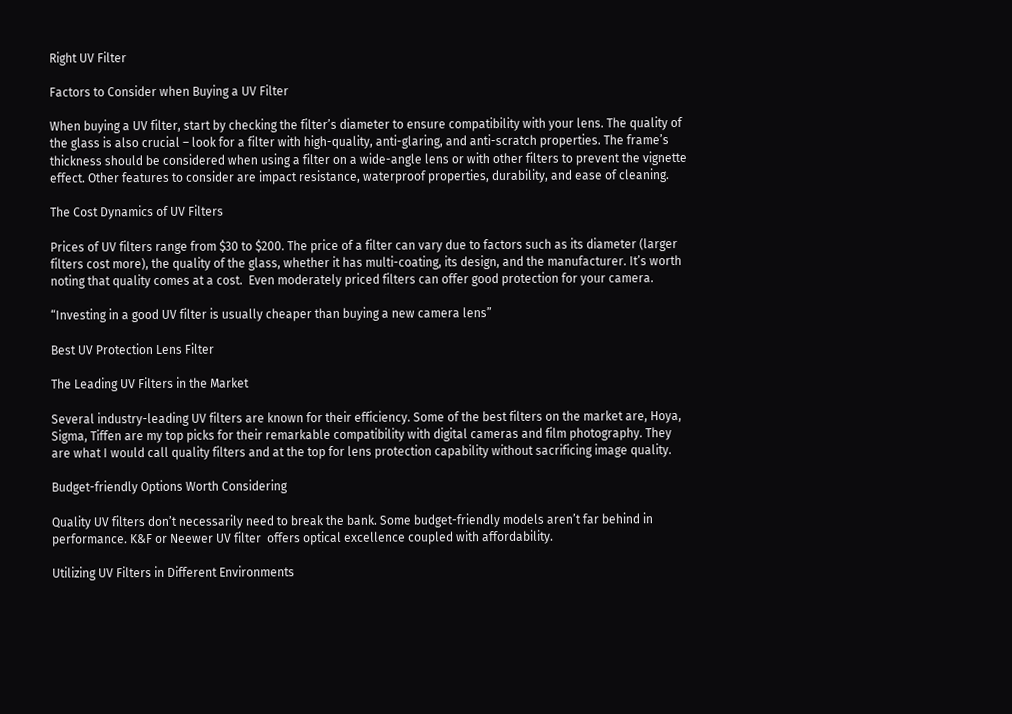Right UV Filter

Factors to Consider when Buying a UV Filter

When buying a UV filter, start by checking the filter’s diameter to ensure compatibility with your lens. The quality of the glass is also crucial – look for a filter with high-quality, anti-glaring, and anti-scratch properties. The frame’s thickness should be considered when using a filter on a wide-angle lens or with other filters to prevent the vignette effect. Other features to consider are impact resistance, waterproof properties, durability, and ease of cleaning.

The Cost Dynamics of UV Filters

Prices of UV filters range from $30 to $200. The price of a filter can vary due to factors such as its diameter (larger filters cost more), the quality of the glass, whether it has multi-coating, its design, and the manufacturer. It’s worth noting that quality comes at a cost.  Even moderately priced filters can offer good protection for your camera.

“Investing in a good UV filter is usually cheaper than buying a new camera lens”

Best UV Protection Lens Filter

The Leading UV Filters in the Market

Several industry-leading UV filters are known for their efficiency. Some of the best filters on the market are, Hoya, Sigma, Tiffen are my top picks for their remarkable compatibility with digital cameras and film photography. They are what I would call quality filters and at the top for lens protection capability without sacrificing image quality.

Budget-friendly Options Worth Considering

Quality UV filters don’t necessarily need to break the bank. Some budget-friendly models aren’t far behind in performance. K&F or Neewer UV filter  offers optical excellence coupled with affordability.

Utilizing UV Filters in Different Environments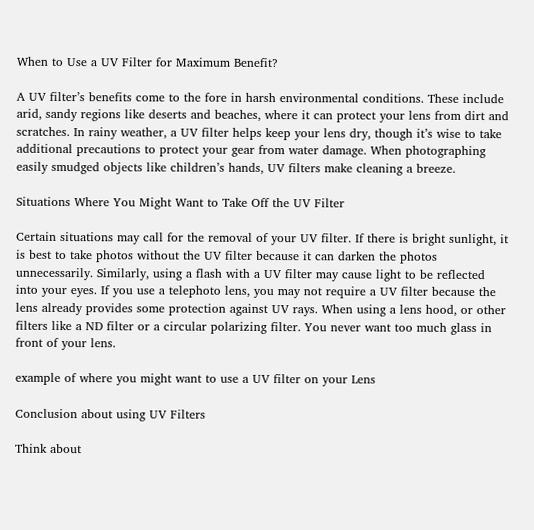When to Use a UV Filter for Maximum Benefit?

A UV filter’s benefits come to the fore in harsh environmental conditions. These include arid, sandy regions like deserts and beaches, where it can protect your lens from dirt and scratches. In rainy weather, a UV filter helps keep your lens dry, though it’s wise to take additional precautions to protect your gear from water damage. When photographing easily smudged objects like children’s hands, UV filters make cleaning a breeze.

Situations Where You Might Want to Take Off the UV Filter

Certain situations may call for the removal of your UV filter. If there is bright sunlight, it is best to take photos without the UV filter because it can darken the photos unnecessarily. Similarly, using a flash with a UV filter may cause light to be reflected into your eyes. If you use a telephoto lens, you may not require a UV filter because the lens already provides some protection against UV rays. When using a lens hood, or other filters like a ND filter or a circular polarizing filter. You never want too much glass in front of your lens.

example of where you might want to use a UV filter on your Lens

Conclusion about using UV Filters

Think about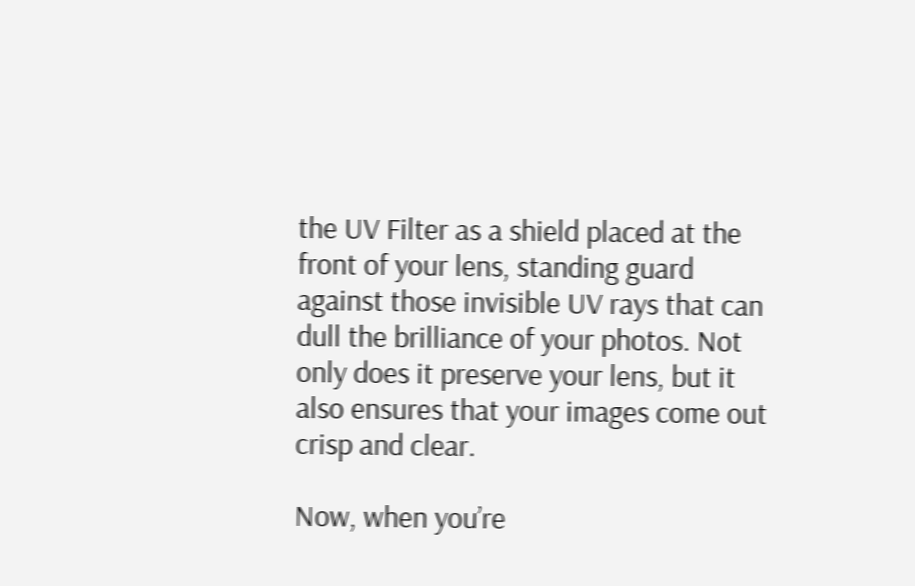the UV Filter as a shield placed at the front of your lens, standing guard against those invisible UV rays that can dull the brilliance of your photos. Not only does it preserve your lens, but it also ensures that your images come out crisp and clear.

Now, when you’re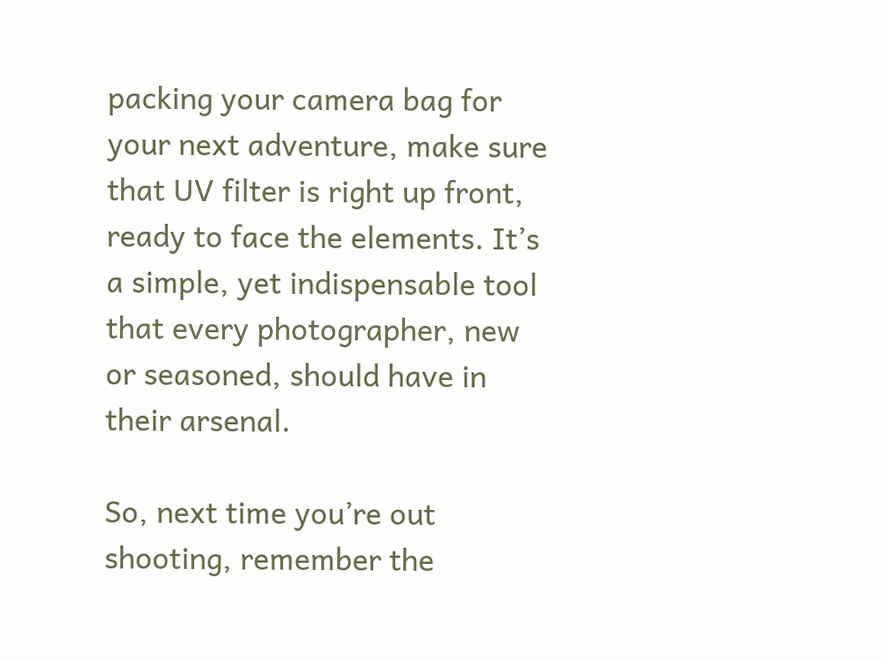packing your camera bag for your next adventure, make sure that UV filter is right up front, ready to face the elements. It’s a simple, yet indispensable tool that every photographer, new or seasoned, should have in their arsenal.

So, next time you’re out shooting, remember the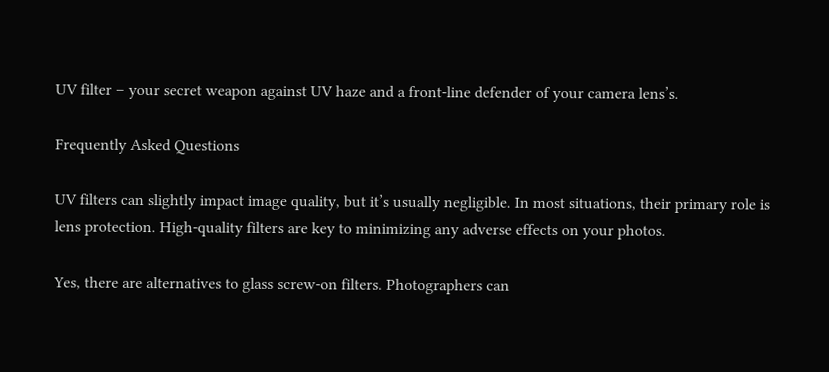UV filter – your secret weapon against UV haze and a front-line defender of your camera lens’s.

Frequently Asked Questions

UV filters can slightly impact image quality, but it’s usually negligible. In most situations, their primary role is lens protection. High-quality filters are key to minimizing any adverse effects on your photos.

Yes, there are alternatives to glass screw-on filters. Photographers can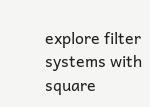explore filter systems with square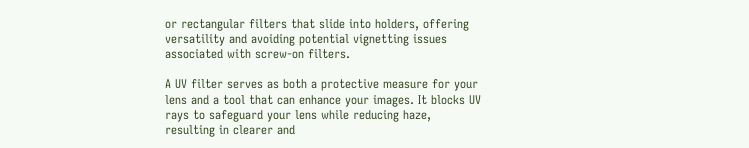or rectangular filters that slide into holders, offering versatility and avoiding potential vignetting issues associated with screw-on filters.

A UV filter serves as both a protective measure for your lens and a tool that can enhance your images. It blocks UV rays to safeguard your lens while reducing haze, resulting in clearer and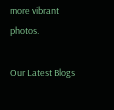more vibrant photos.

Our Latest Blogs